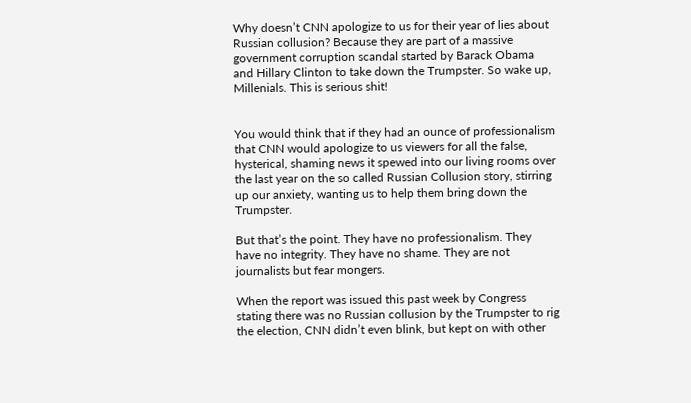Why doesn’t CNN apologize to us for their year of lies about Russian collusion? Because they are part of a massive government corruption scandal started by Barack Obama and Hillary Clinton to take down the Trumpster. So wake up, Millenials. This is serious shit!


You would think that if they had an ounce of professionalism that CNN would apologize to us viewers for all the false, hysterical, shaming news it spewed into our living rooms over the last year on the so called Russian Collusion story, stirring up our anxiety, wanting us to help them bring down the Trumpster.

But that’s the point. They have no professionalism. They have no integrity. They have no shame. They are not journalists but fear mongers.

When the report was issued this past week by Congress stating there was no Russian collusion by the Trumpster to rig the election, CNN didn’t even blink, but kept on with other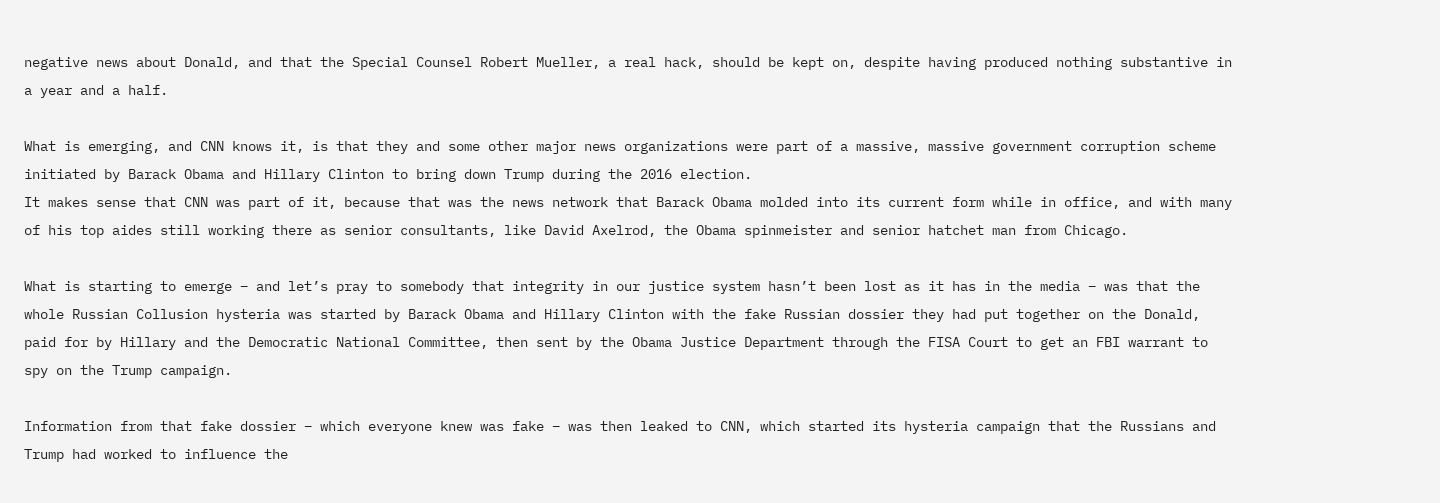negative news about Donald, and that the Special Counsel Robert Mueller, a real hack, should be kept on, despite having produced nothing substantive in a year and a half.

What is emerging, and CNN knows it, is that they and some other major news organizations were part of a massive, massive government corruption scheme initiated by Barack Obama and Hillary Clinton to bring down Trump during the 2016 election.
It makes sense that CNN was part of it, because that was the news network that Barack Obama molded into its current form while in office, and with many of his top aides still working there as senior consultants, like David Axelrod, the Obama spinmeister and senior hatchet man from Chicago.

What is starting to emerge – and let’s pray to somebody that integrity in our justice system hasn’t been lost as it has in the media – was that the whole Russian Collusion hysteria was started by Barack Obama and Hillary Clinton with the fake Russian dossier they had put together on the Donald, paid for by Hillary and the Democratic National Committee, then sent by the Obama Justice Department through the FISA Court to get an FBI warrant to spy on the Trump campaign.

Information from that fake dossier – which everyone knew was fake – was then leaked to CNN, which started its hysteria campaign that the Russians and Trump had worked to influence the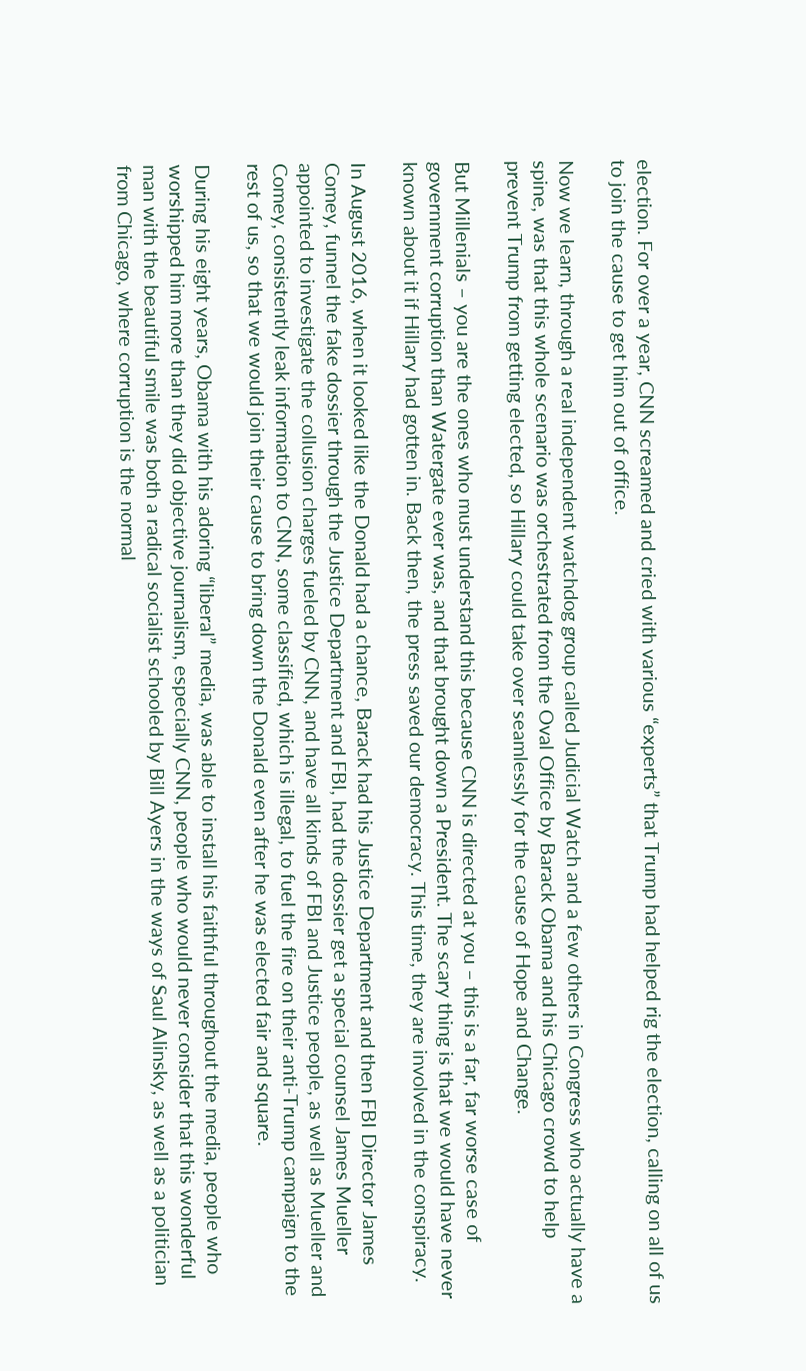election. For over a year, CNN screamed and cried with various “experts” that Trump had helped rig the election, calling on all of us to join the cause to get him out of office.

Now we learn, through a real independent watchdog group called Judicial Watch and a few others in Congress who actually have a spine, was that this whole scenario was orchestrated from the Oval Office by Barack Obama and his Chicago crowd to help prevent Trump from getting elected, so Hillary could take over seamlessly for the cause of Hope and Change.

But Millenials – you are the ones who must understand this because CNN is directed at you – this is a far, far worse case of government corruption than Watergate ever was, and that brought down a President. The scary thing is that we would have never known about it if Hillary had gotten in. Back then, the press saved our democracy. This time, they are involved in the conspiracy.

In August 2016, when it looked like the Donald had a chance, Barack had his Justice Department and then FBI Director James Comey, funnel the fake dossier through the Justice Department and FBI, had the dossier get a special counsel James Mueller appointed to investigate the collusion charges fueled by CNN, and have all kinds of FBI and Justice people, as well as Mueller and Comey, consistently leak information to CNN, some classified, which is illegal, to fuel the fire on their anti-Trump campaign to the rest of us, so that we would join their cause to bring down the Donald even after he was elected fair and square.

During his eight years, Obama with his adoring “liberal” media, was able to install his faithful throughout the media, people who worshipped him more than they did objective journalism, especially CNN, people who would never consider that this wonderful man with the beautiful smile was both a radical socialist schooled by Bill Ayers in the ways of Saul Alinsky, as well as a politician from Chicago, where corruption is the normal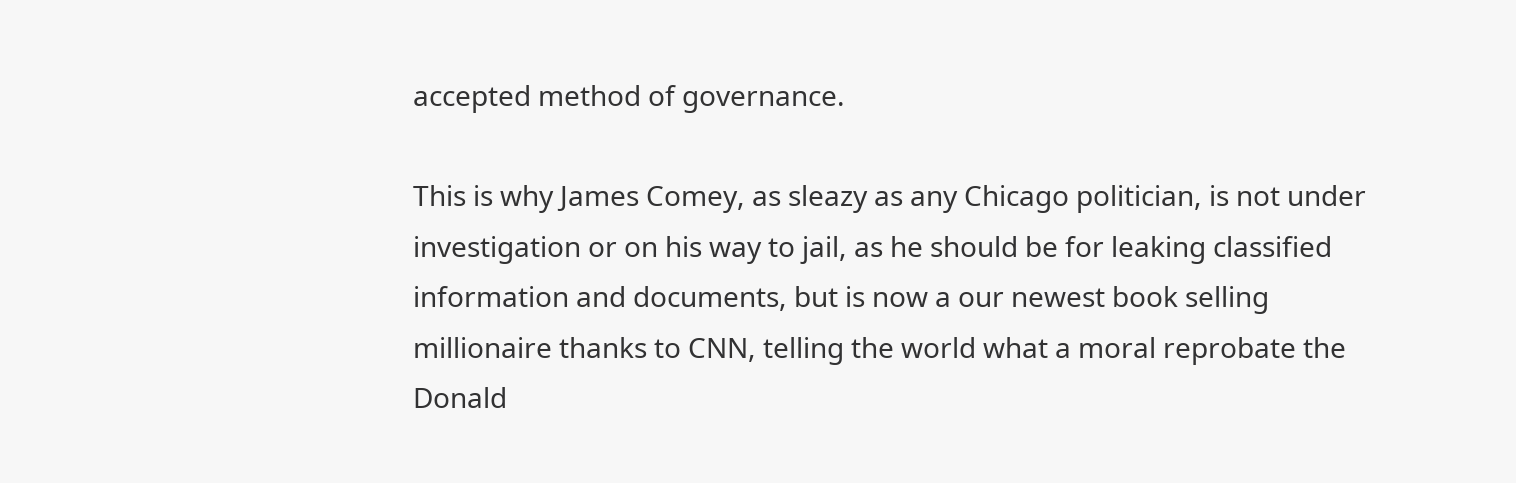accepted method of governance.

This is why James Comey, as sleazy as any Chicago politician, is not under investigation or on his way to jail, as he should be for leaking classified information and documents, but is now a our newest book selling millionaire thanks to CNN, telling the world what a moral reprobate the Donald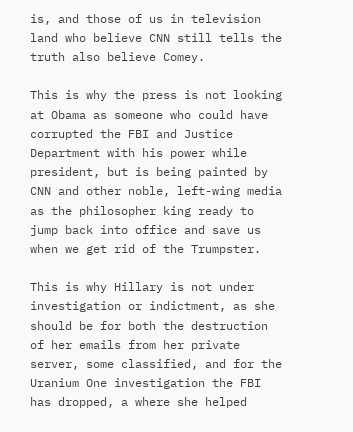is, and those of us in television land who believe CNN still tells the truth also believe Comey.

This is why the press is not looking at Obama as someone who could have corrupted the FBI and Justice Department with his power while president, but is being painted by CNN and other noble, left-wing media as the philosopher king ready to jump back into office and save us when we get rid of the Trumpster.

This is why Hillary is not under investigation or indictment, as she should be for both the destruction of her emails from her private server, some classified, and for the Uranium One investigation the FBI has dropped, a where she helped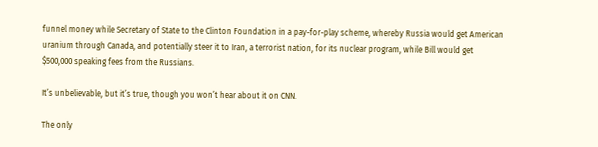funnel money while Secretary of State to the Clinton Foundation in a pay-for-play scheme, whereby Russia would get American uranium through Canada, and potentially steer it to Iran, a terrorist nation, for its nuclear program, while Bill would get $500,000 speaking fees from the Russians.

It’s unbelievable, but it’s true, though you won’t hear about it on CNN.

The only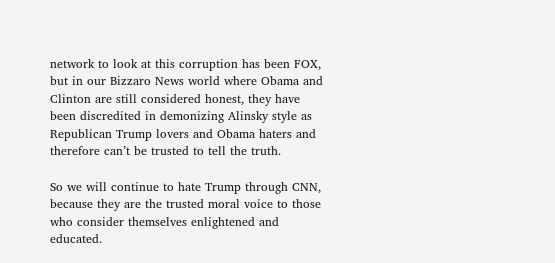network to look at this corruption has been FOX, but in our Bizzaro News world where Obama and Clinton are still considered honest, they have been discredited in demonizing Alinsky style as Republican Trump lovers and Obama haters and therefore can’t be trusted to tell the truth.

So we will continue to hate Trump through CNN, because they are the trusted moral voice to those who consider themselves enlightened and educated.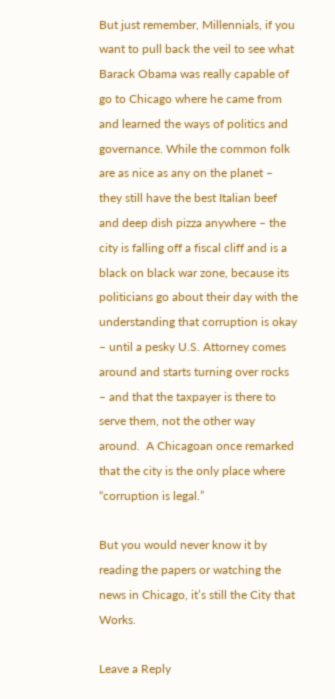But just remember, Millennials, if you want to pull back the veil to see what Barack Obama was really capable of go to Chicago where he came from and learned the ways of politics and governance. While the common folk are as nice as any on the planet – they still have the best Italian beef and deep dish pizza anywhere – the city is falling off a fiscal cliff and is a black on black war zone, because its politicians go about their day with the understanding that corruption is okay – until a pesky U.S. Attorney comes around and starts turning over rocks – and that the taxpayer is there to serve them, not the other way around.  A Chicagoan once remarked that the city is the only place where “corruption is legal.”

But you would never know it by reading the papers or watching the news in Chicago, it’s still the City that Works.

Leave a Reply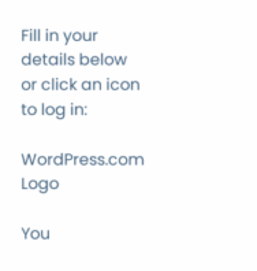Fill in your details below or click an icon to log in:

WordPress.com Logo

You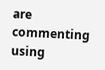are commenting using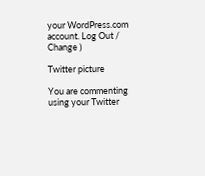your WordPress.com account. Log Out /  Change )

Twitter picture

You are commenting using your Twitter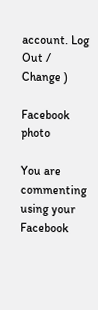account. Log Out /  Change )

Facebook photo

You are commenting using your Facebook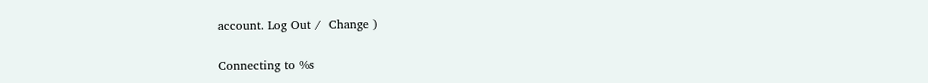account. Log Out /  Change )

Connecting to %s